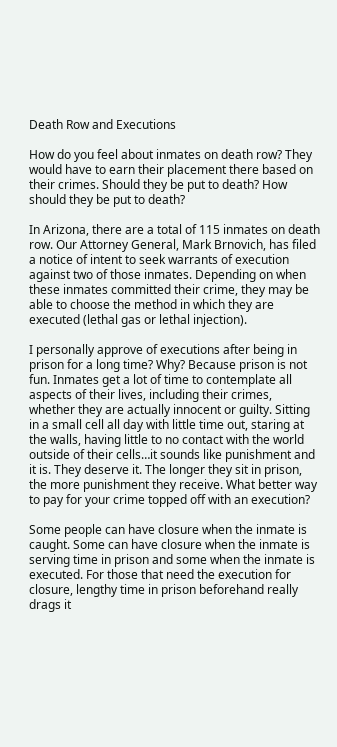Death Row and Executions

How do you feel about inmates on death row? They would have to earn their placement there based on their crimes. Should they be put to death? How should they be put to death?

In Arizona, there are a total of 115 inmates on death row. Our Attorney General, Mark Brnovich, has filed a notice of intent to seek warrants of execution against two of those inmates. Depending on when these inmates committed their crime, they may be able to choose the method in which they are executed (lethal gas or lethal injection).

I personally approve of executions after being in prison for a long time? Why? Because prison is not fun. Inmates get a lot of time to contemplate all aspects of their lives, including their crimes, whether they are actually innocent or guilty. Sitting in a small cell all day with little time out, staring at the walls, having little to no contact with the world outside of their cells…it sounds like punishment and it is. They deserve it. The longer they sit in prison, the more punishment they receive. What better way to pay for your crime topped off with an execution?

Some people can have closure when the inmate is caught. Some can have closure when the inmate is serving time in prison and some when the inmate is executed. For those that need the execution for closure, lengthy time in prison beforehand really drags it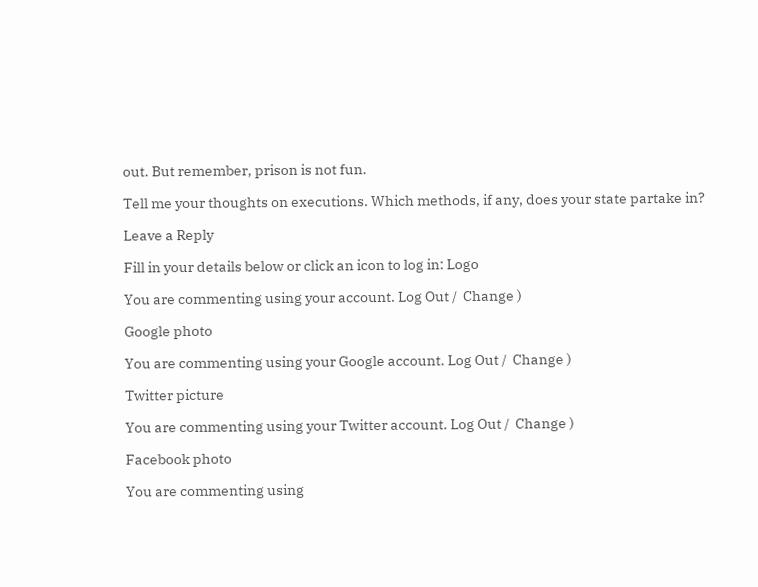out. But remember, prison is not fun.

Tell me your thoughts on executions. Which methods, if any, does your state partake in?

Leave a Reply

Fill in your details below or click an icon to log in: Logo

You are commenting using your account. Log Out /  Change )

Google photo

You are commenting using your Google account. Log Out /  Change )

Twitter picture

You are commenting using your Twitter account. Log Out /  Change )

Facebook photo

You are commenting using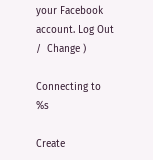your Facebook account. Log Out /  Change )

Connecting to %s

Create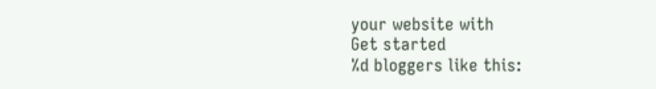your website with
Get started
%d bloggers like this: